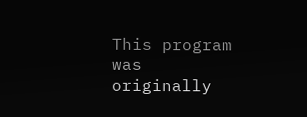This program was originally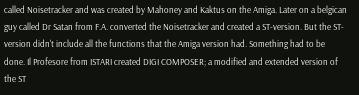called Noisetracker and was created by Mahoney and Kaktus on the Amiga. Later on a belgican guy called Dr Satan from F.A. converted the Noisetracker and created a ST-version. But the ST-version didn't include all the functions that the Amiga version had. Something had to be done. Il Profesore from ISTARI created DIGI COMPOSER; a modified and extended version of the ST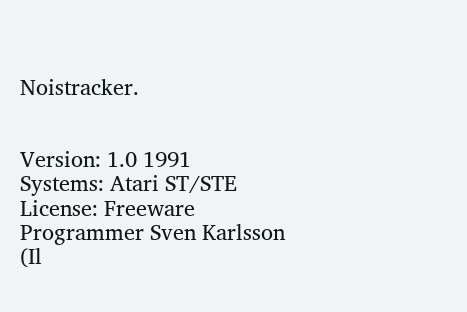Noistracker.


Version: 1.0 1991
Systems: Atari ST/STE
License: Freeware
Programmer Sven Karlsson (Il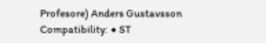Profesore) Anders Gustavsson
Compatibility: ◆ ST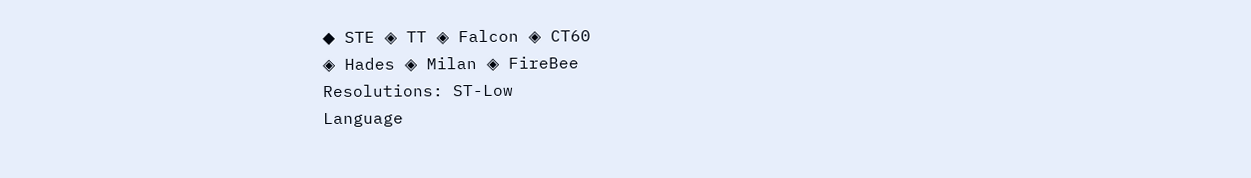◆ STE ◈ TT ◈ Falcon ◈ CT60
◈ Hades ◈ Milan ◈ FireBee
Resolutions: ST-Low
Language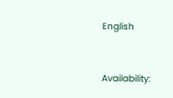English


Availability: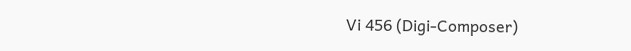Vi 456 (Digi-Composer)